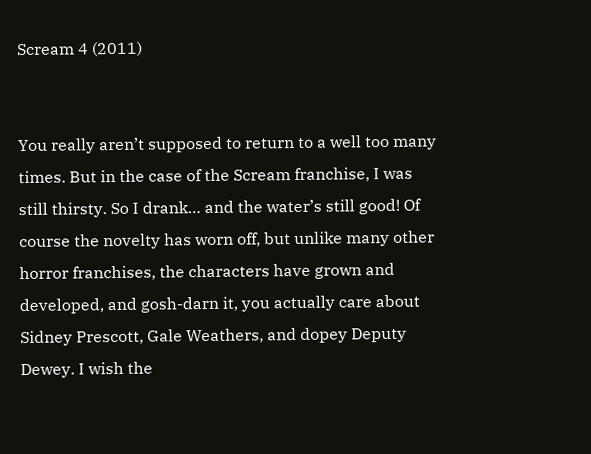Scream 4 (2011)


You really aren’t supposed to return to a well too many times. But in the case of the Scream franchise, I was still thirsty. So I drank… and the water’s still good! Of course the novelty has worn off, but unlike many other horror franchises, the characters have grown and developed, and gosh-darn it, you actually care about Sidney Prescott, Gale Weathers, and dopey Deputy Dewey. I wish the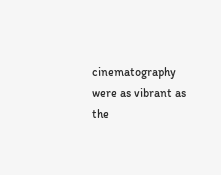cinematography were as vibrant as the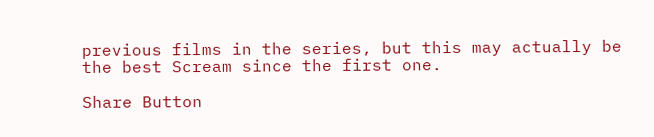previous films in the series, but this may actually be the best Scream since the first one.

Share Button